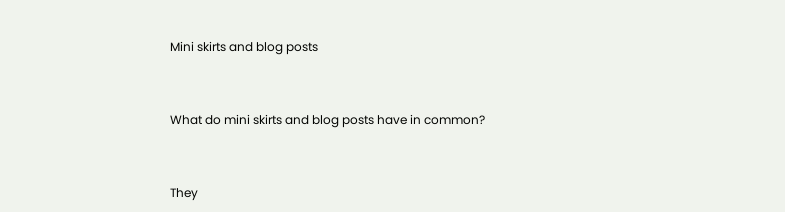Mini skirts and blog posts


What do mini skirts and blog posts have in common?


They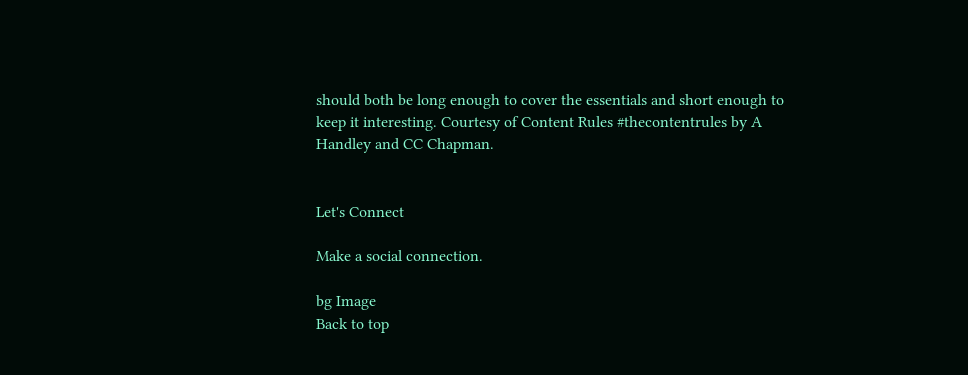should both be long enough to cover the essentials and short enough to keep it interesting. Courtesy of Content Rules #thecontentrules by A Handley and CC Chapman.


Let's Connect

Make a social connection.

bg Image
Back to top